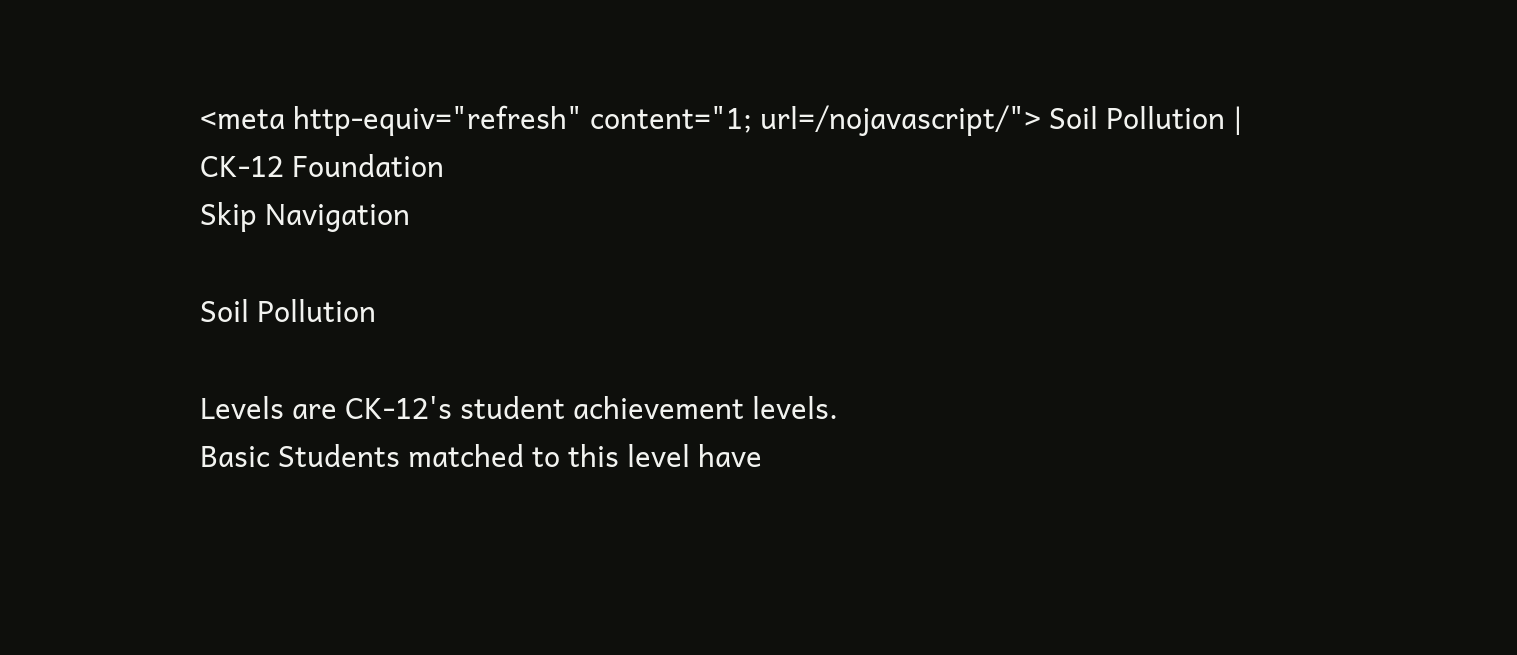<meta http-equiv="refresh" content="1; url=/nojavascript/"> Soil Pollution | CK-12 Foundation
Skip Navigation

Soil Pollution

Levels are CK-12's student achievement levels.
Basic Students matched to this level have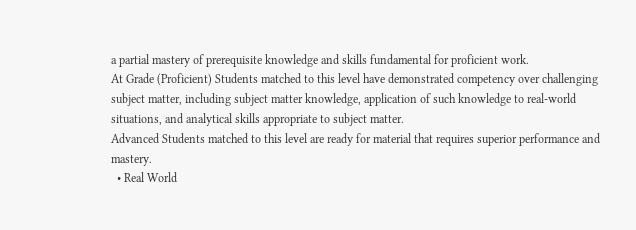a partial mastery of prerequisite knowledge and skills fundamental for proficient work.
At Grade (Proficient) Students matched to this level have demonstrated competency over challenging subject matter, including subject matter knowledge, application of such knowledge to real-world situations, and analytical skills appropriate to subject matter.
Advanced Students matched to this level are ready for material that requires superior performance and mastery.
  • Real World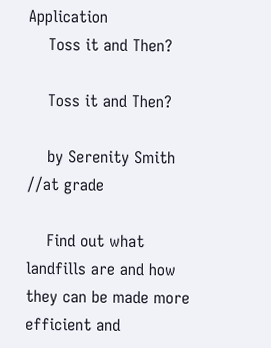Application
    Toss it and Then?

    Toss it and Then?

    by Serenity Smith //at grade

    Find out what landfills are and how they can be made more efficient and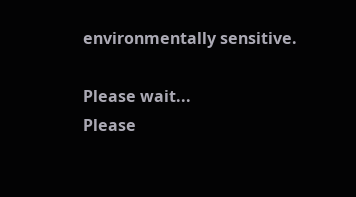environmentally sensitive.

Please wait...
Please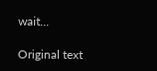wait...

Original text